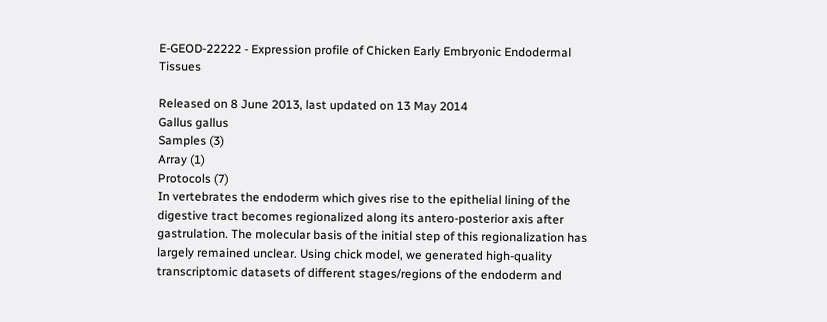E-GEOD-22222 - Expression profile of Chicken Early Embryonic Endodermal Tissues

Released on 8 June 2013, last updated on 13 May 2014
Gallus gallus
Samples (3)
Array (1)
Protocols (7)
In vertebrates the endoderm which gives rise to the epithelial lining of the digestive tract becomes regionalized along its antero-posterior axis after gastrulation. The molecular basis of the initial step of this regionalization has largely remained unclear. Using chick model, we generated high-quality transcriptomic datasets of different stages/regions of the endoderm and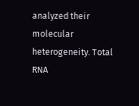analyzed their molecular heterogeneity. Total RNA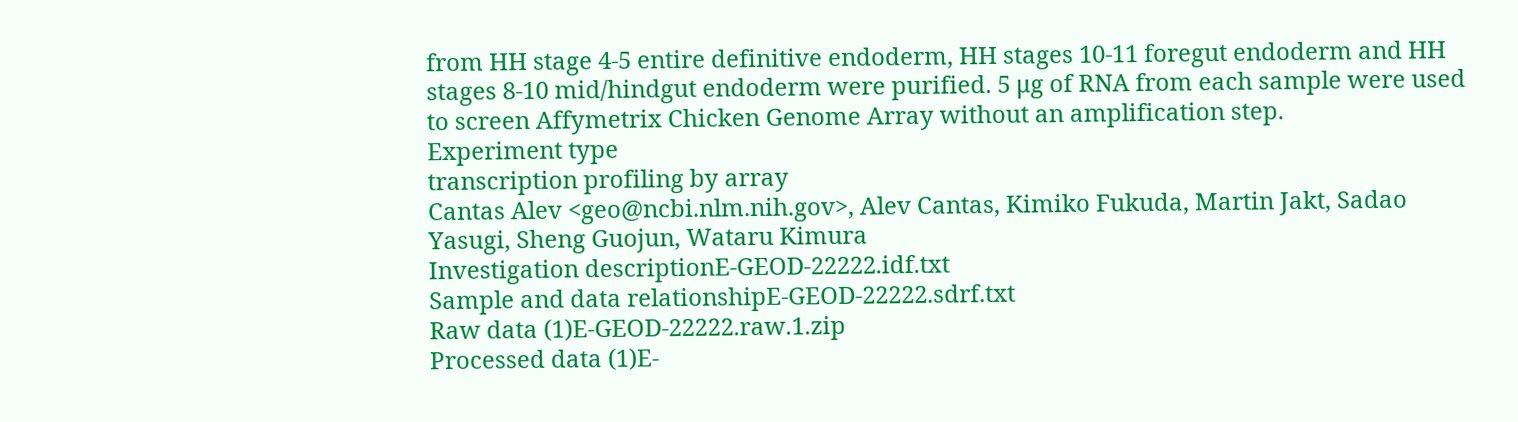from HH stage 4-5 entire definitive endoderm, HH stages 10-11 foregut endoderm and HH stages 8-10 mid/hindgut endoderm were purified. 5 μg of RNA from each sample were used to screen Affymetrix Chicken Genome Array without an amplification step.
Experiment type
transcription profiling by array
Cantas Alev <geo@ncbi.nlm.nih.gov>, Alev Cantas, Kimiko Fukuda, Martin Jakt, Sadao Yasugi, Sheng Guojun, Wataru Kimura
Investigation descriptionE-GEOD-22222.idf.txt
Sample and data relationshipE-GEOD-22222.sdrf.txt
Raw data (1)E-GEOD-22222.raw.1.zip
Processed data (1)E-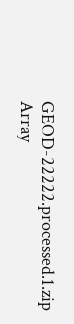GEOD-22222.processed.1.zip
Array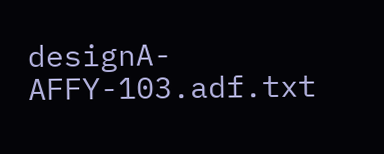designA-AFFY-103.adf.txt